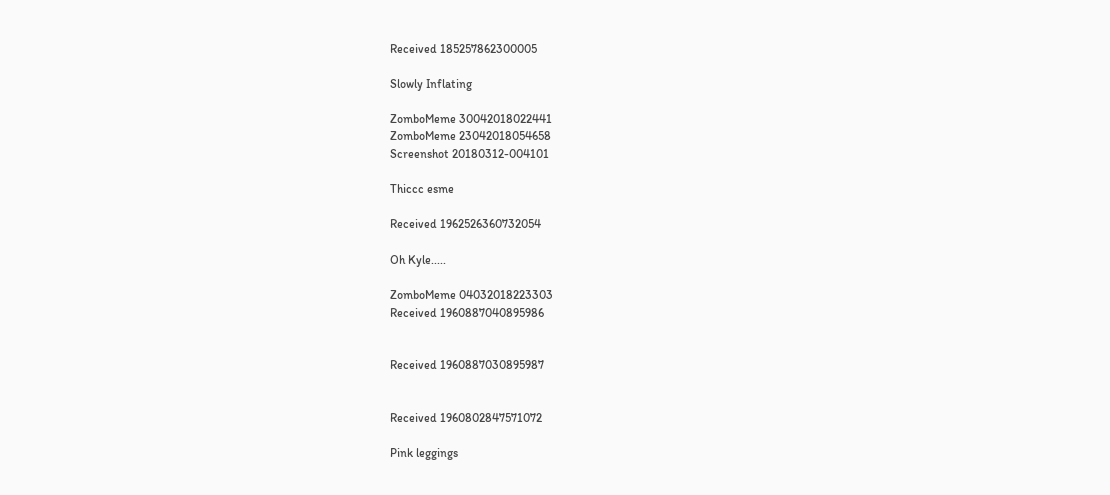Received 185257862300005

Slowly Inflating

ZomboMeme 30042018022441
ZomboMeme 23042018054658
Screenshot 20180312-004101

Thiccc esme

Received 1962526360732054

Oh Kyle.....

ZomboMeme 04032018223303
Received 1960887040895986


Received 1960887030895987


Received 1960802847571072

Pink leggings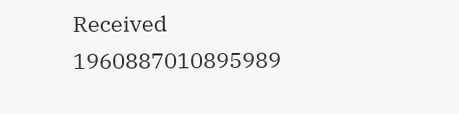Received 1960887010895989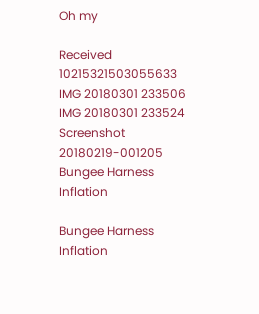Oh my

Received 10215321503055633
IMG 20180301 233506
IMG 20180301 233524
Screenshot 20180219-001205
Bungee Harness Inflation

Bungee Harness Inflation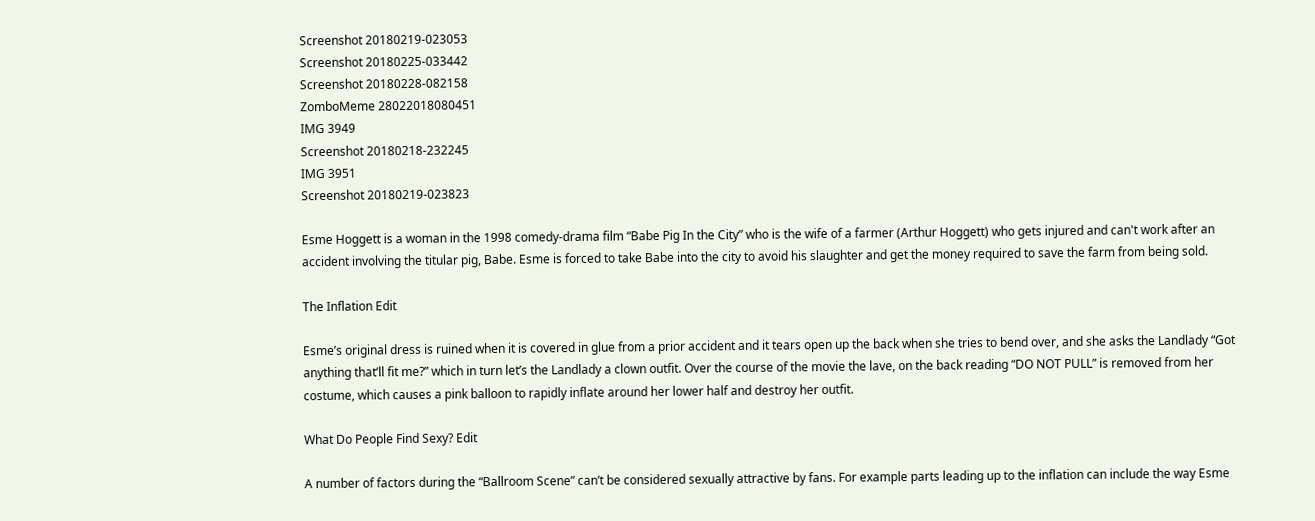Screenshot 20180219-023053
Screenshot 20180225-033442
Screenshot 20180228-082158
ZomboMeme 28022018080451
IMG 3949
Screenshot 20180218-232245
IMG 3951
Screenshot 20180219-023823

Esme Hoggett is a woman in the 1998 comedy-drama film “Babe Pig In the City” who is the wife of a farmer (Arthur Hoggett) who gets injured and can't work after an accident involving the titular pig, Babe. Esme is forced to take Babe into the city to avoid his slaughter and get the money required to save the farm from being sold.

The Inflation Edit

Esme’s original dress is ruined when it is covered in glue from a prior accident and it tears open up the back when she tries to bend over, and she asks the Landlady “Got anything that’ll fit me?” which in turn let’s the Landlady a clown outfit. Over the course of the movie the lave, on the back reading “DO NOT PULL” is removed from her costume, which causes a pink balloon to rapidly inflate around her lower half and destroy her outfit.

What Do People Find Sexy? Edit

A number of factors during the “Ballroom Scene” can’t be considered sexually attractive by fans. For example parts leading up to the inflation can include the way Esme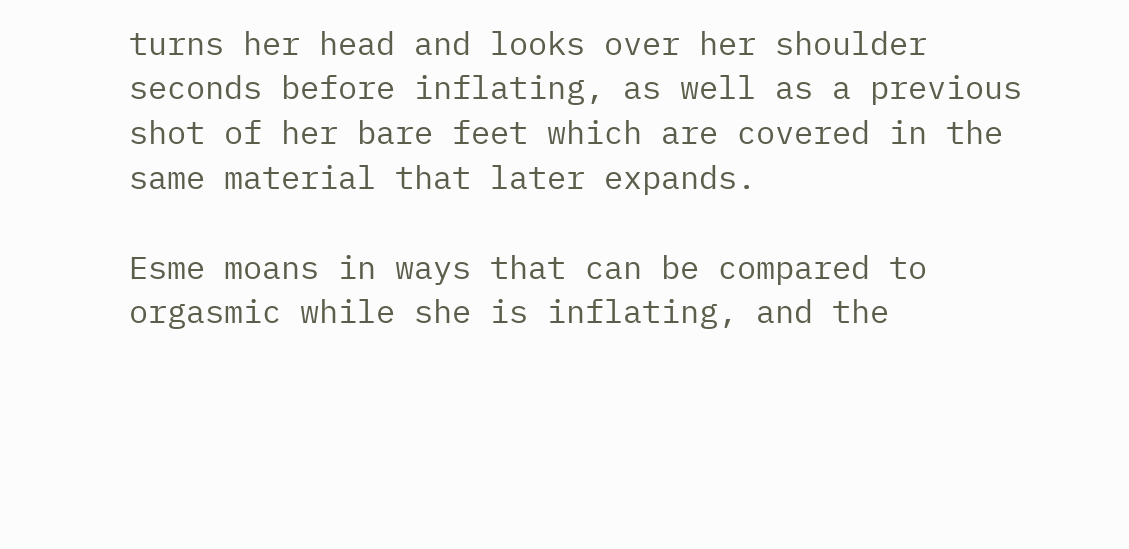turns her head and looks over her shoulder seconds before inflating, as well as a previous shot of her bare feet which are covered in the same material that later expands.

Esme moans in ways that can be compared to orgasmic while she is inflating, and the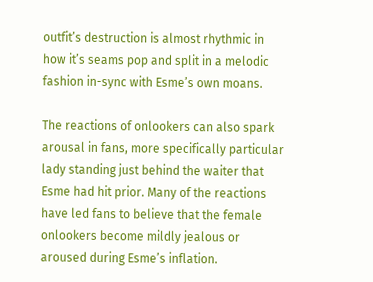outfit’s destruction is almost rhythmic in how it’s seams pop and split in a melodic fashion in-sync with Esme’s own moans.

The reactions of onlookers can also spark arousal in fans, more specifically particular lady standing just behind the waiter that Esme had hit prior. Many of the reactions have led fans to believe that the female onlookers become mildly jealous or aroused during Esme’s inflation.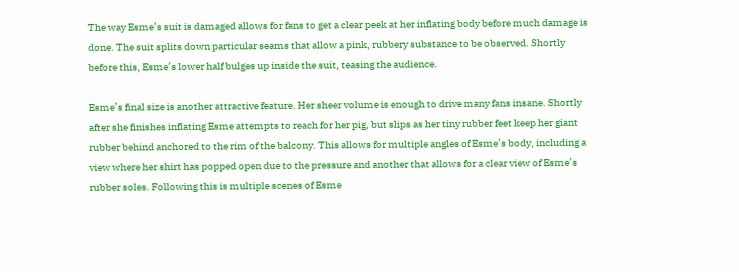The way Esme’s suit is damaged allows for fans to get a clear peek at her inflating body before much damage is done. The suit splits down particular seams that allow a pink, rubbery substance to be observed. Shortly before this, Esme’s lower half bulges up inside the suit, teasing the audience.

Esme’s final size is another attractive feature. Her sheer volume is enough to drive many fans insane. Shortly after she finishes inflating Esme attempts to reach for her pig, but slips as her tiny rubber feet keep her giant rubber behind anchored to the rim of the balcony. This allows for multiple angles of Esme’s body, including a view where her shirt has popped open due to the pressure and another that allows for a clear view of Esme’s rubber soles. Following this is multiple scenes of Esme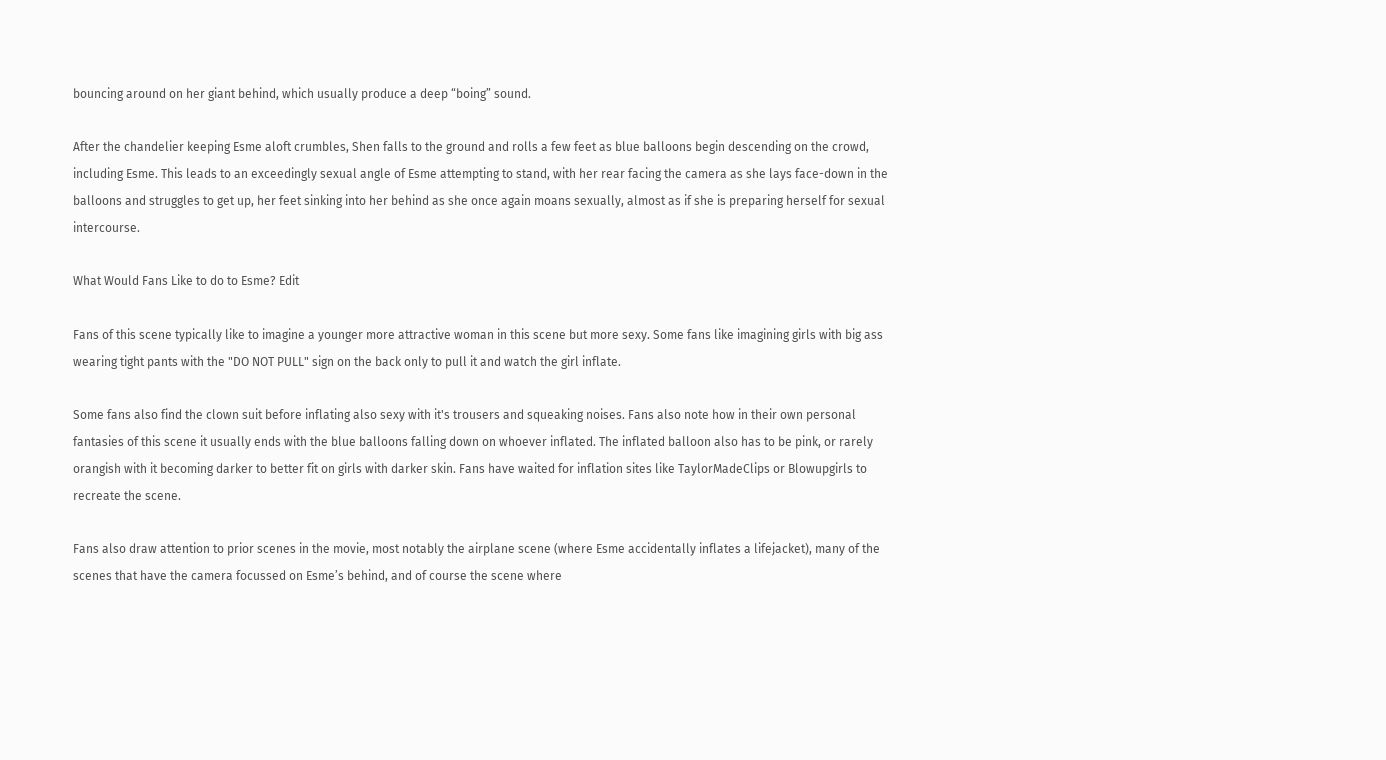bouncing around on her giant behind, which usually produce a deep “boing” sound.

After the chandelier keeping Esme aloft crumbles, Shen falls to the ground and rolls a few feet as blue balloons begin descending on the crowd, including Esme. This leads to an exceedingly sexual angle of Esme attempting to stand, with her rear facing the camera as she lays face-down in the balloons and struggles to get up, her feet sinking into her behind as she once again moans sexually, almost as if she is preparing herself for sexual intercourse.

What Would Fans Like to do to Esme? Edit

Fans of this scene typically like to imagine a younger more attractive woman in this scene but more sexy. Some fans like imagining girls with big ass wearing tight pants with the "DO NOT PULL" sign on the back only to pull it and watch the girl inflate.

Some fans also find the clown suit before inflating also sexy with it's trousers and squeaking noises. Fans also note how in their own personal fantasies of this scene it usually ends with the blue balloons falling down on whoever inflated. The inflated balloon also has to be pink, or rarely orangish with it becoming darker to better fit on girls with darker skin. Fans have waited for inflation sites like TaylorMadeClips or Blowupgirls to recreate the scene.

Fans also draw attention to prior scenes in the movie, most notably the airplane scene (where Esme accidentally inflates a lifejacket), many of the scenes that have the camera focussed on Esme’s behind, and of course the scene where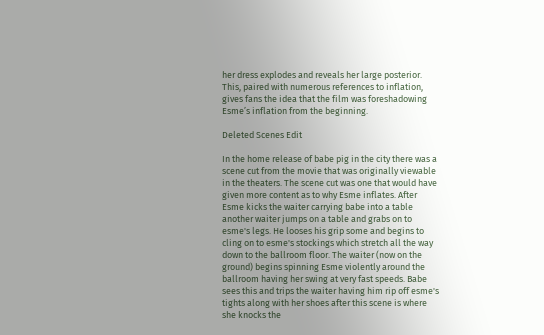her dress explodes and reveals her large posterior. This, paired with numerous references to inflation, gives fans the idea that the film was foreshadowing Esme’s inflation from the beginning.

Deleted Scenes Edit

In the home release of babe pig in the city there was a scene cut from the movie that was originally viewable in the theaters. The scene cut was one that would have given more content as to why Esme inflates. After Esme kicks the waiter carrying babe into a table another waiter jumps on a table and grabs on to esme's legs. He looses his grip some and begins to cling on to esme's stockings which stretch all the way down to the ballroom floor. The waiter (now on the ground) begins spinning Esme violently around the ballroom having her swing at very fast speeds. Babe sees this and trips the waiter having him rip off esme's tights along with her shoes after this scene is where she knocks the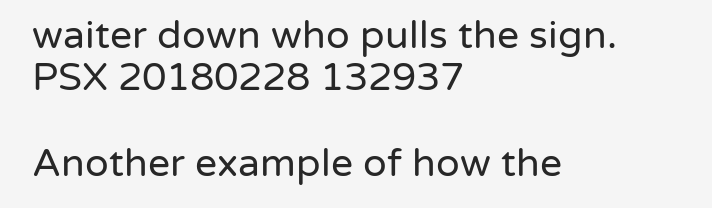waiter down who pulls the sign.
PSX 20180228 132937

Another example of how the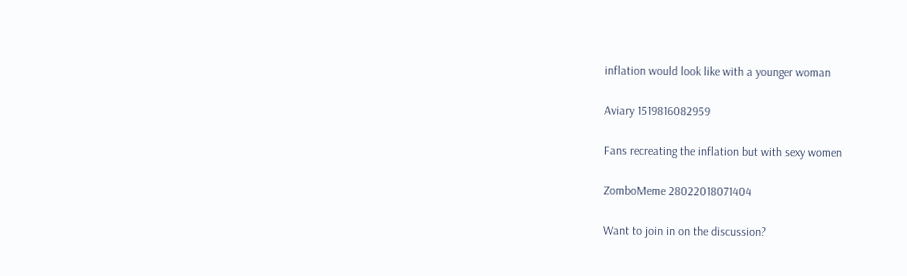inflation would look like with a younger woman

Aviary 1519816082959

Fans recreating the inflation but with sexy women

ZomboMeme 28022018071404

Want to join in on the discussion?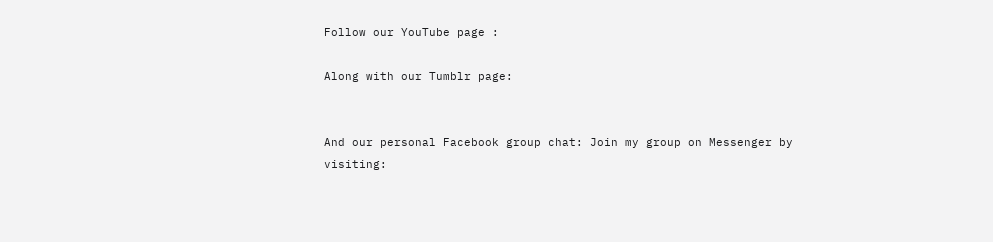Follow our YouTube page :

Along with our Tumblr page:


And our personal Facebook group chat: Join my group on Messenger by visiting: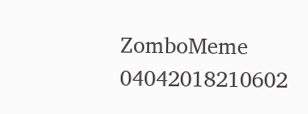ZomboMeme 04042018210602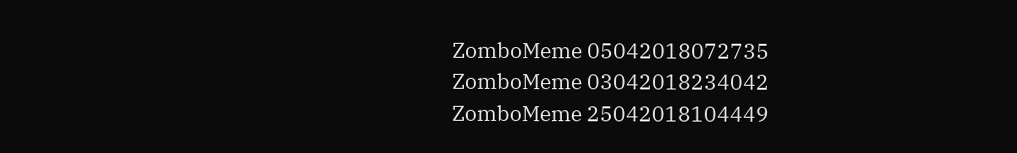ZomboMeme 05042018072735
ZomboMeme 03042018234042
ZomboMeme 25042018104449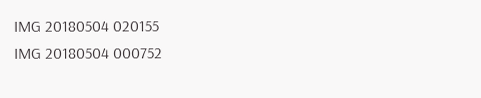IMG 20180504 020155
IMG 20180504 000752